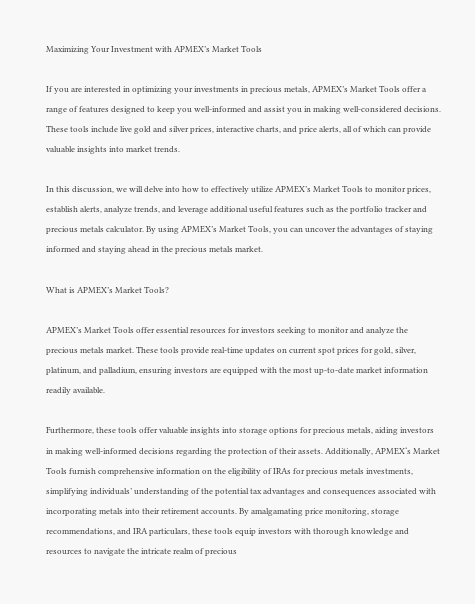Maximizing Your Investment with APMEX’s Market Tools

If you are interested in optimizing your investments in precious metals, APMEX’s Market Tools offer a range of features designed to keep you well-informed and assist you in making well-considered decisions. These tools include live gold and silver prices, interactive charts, and price alerts, all of which can provide valuable insights into market trends.

In this discussion, we will delve into how to effectively utilize APMEX’s Market Tools to monitor prices, establish alerts, analyze trends, and leverage additional useful features such as the portfolio tracker and precious metals calculator. By using APMEX’s Market Tools, you can uncover the advantages of staying informed and staying ahead in the precious metals market.

What is APMEX’s Market Tools?

APMEX’s Market Tools offer essential resources for investors seeking to monitor and analyze the precious metals market. These tools provide real-time updates on current spot prices for gold, silver, platinum, and palladium, ensuring investors are equipped with the most up-to-date market information readily available.

Furthermore, these tools offer valuable insights into storage options for precious metals, aiding investors in making well-informed decisions regarding the protection of their assets. Additionally, APMEX‘s Market Tools furnish comprehensive information on the eligibility of IRAs for precious metals investments, simplifying individuals’ understanding of the potential tax advantages and consequences associated with incorporating metals into their retirement accounts. By amalgamating price monitoring, storage recommendations, and IRA particulars, these tools equip investors with thorough knowledge and resources to navigate the intricate realm of precious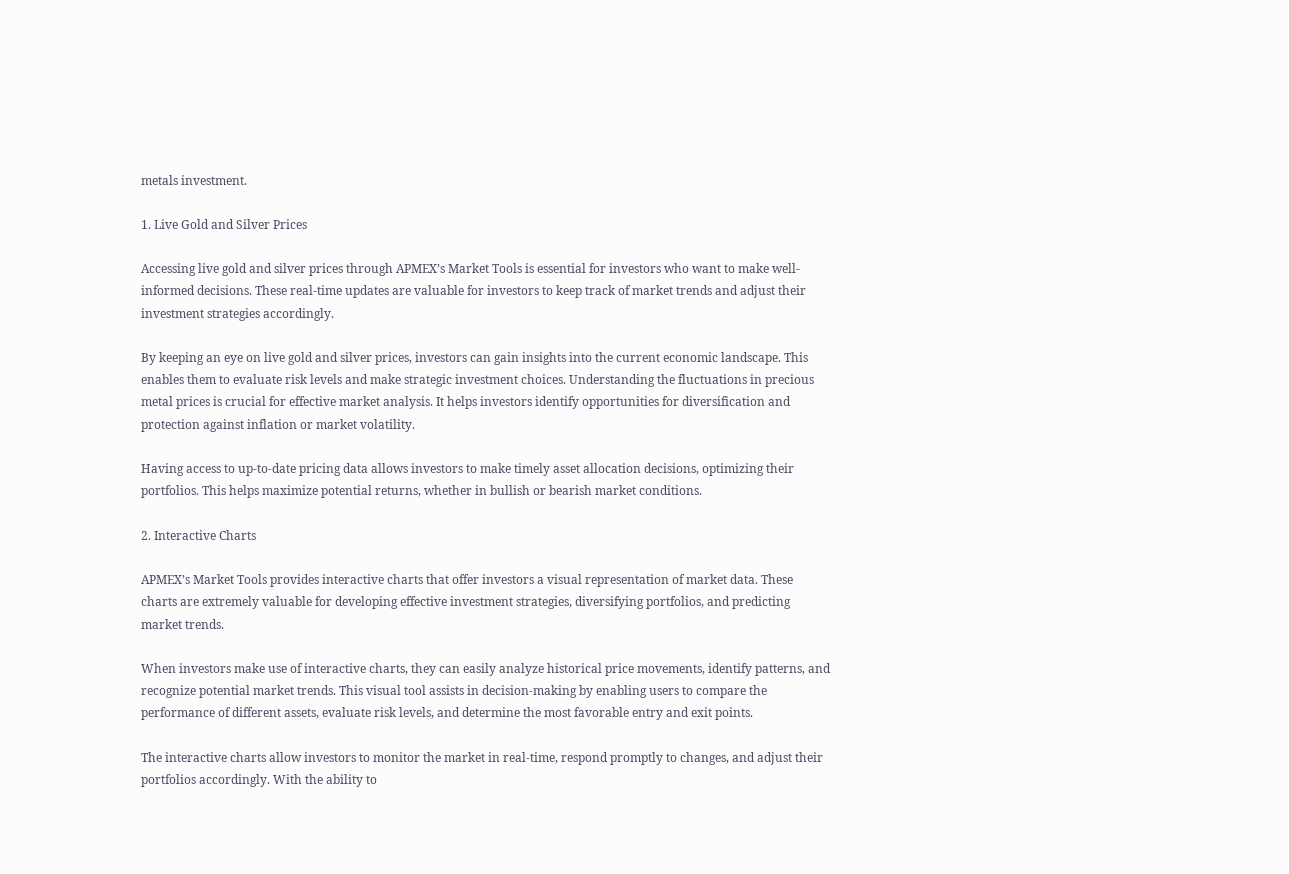metals investment.

1. Live Gold and Silver Prices

Accessing live gold and silver prices through APMEX’s Market Tools is essential for investors who want to make well-informed decisions. These real-time updates are valuable for investors to keep track of market trends and adjust their investment strategies accordingly.

By keeping an eye on live gold and silver prices, investors can gain insights into the current economic landscape. This enables them to evaluate risk levels and make strategic investment choices. Understanding the fluctuations in precious metal prices is crucial for effective market analysis. It helps investors identify opportunities for diversification and protection against inflation or market volatility.

Having access to up-to-date pricing data allows investors to make timely asset allocation decisions, optimizing their portfolios. This helps maximize potential returns, whether in bullish or bearish market conditions.

2. Interactive Charts

APMEX’s Market Tools provides interactive charts that offer investors a visual representation of market data. These charts are extremely valuable for developing effective investment strategies, diversifying portfolios, and predicting market trends.

When investors make use of interactive charts, they can easily analyze historical price movements, identify patterns, and recognize potential market trends. This visual tool assists in decision-making by enabling users to compare the performance of different assets, evaluate risk levels, and determine the most favorable entry and exit points.

The interactive charts allow investors to monitor the market in real-time, respond promptly to changes, and adjust their portfolios accordingly. With the ability to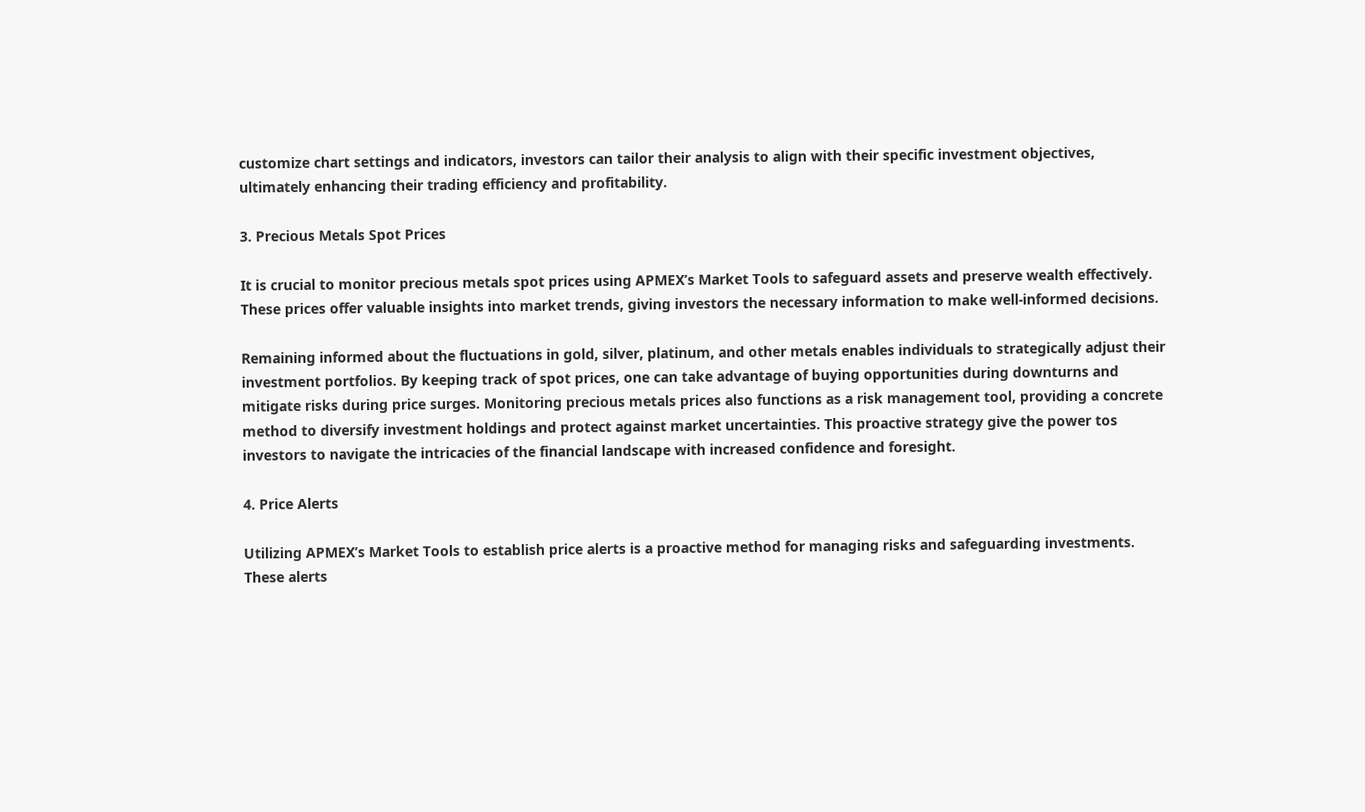customize chart settings and indicators, investors can tailor their analysis to align with their specific investment objectives, ultimately enhancing their trading efficiency and profitability.

3. Precious Metals Spot Prices

It is crucial to monitor precious metals spot prices using APMEX’s Market Tools to safeguard assets and preserve wealth effectively. These prices offer valuable insights into market trends, giving investors the necessary information to make well-informed decisions.

Remaining informed about the fluctuations in gold, silver, platinum, and other metals enables individuals to strategically adjust their investment portfolios. By keeping track of spot prices, one can take advantage of buying opportunities during downturns and mitigate risks during price surges. Monitoring precious metals prices also functions as a risk management tool, providing a concrete method to diversify investment holdings and protect against market uncertainties. This proactive strategy give the power tos investors to navigate the intricacies of the financial landscape with increased confidence and foresight.

4. Price Alerts

Utilizing APMEX’s Market Tools to establish price alerts is a proactive method for managing risks and safeguarding investments. These alerts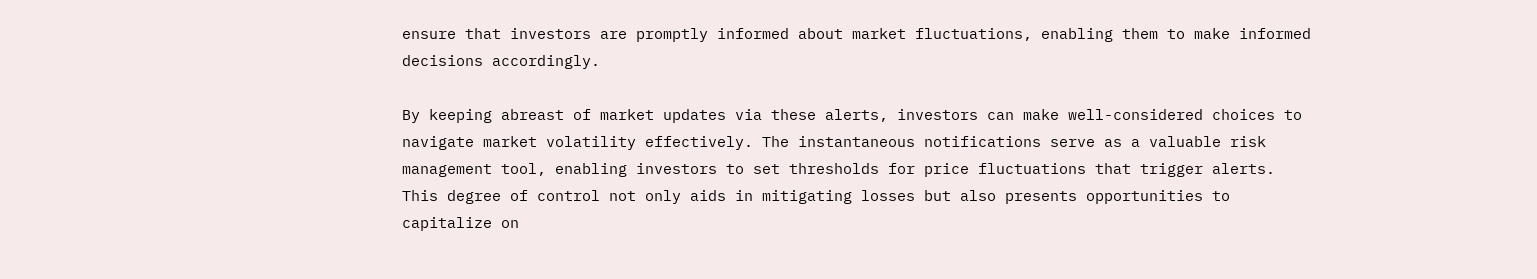ensure that investors are promptly informed about market fluctuations, enabling them to make informed decisions accordingly.

By keeping abreast of market updates via these alerts, investors can make well-considered choices to navigate market volatility effectively. The instantaneous notifications serve as a valuable risk management tool, enabling investors to set thresholds for price fluctuations that trigger alerts. This degree of control not only aids in mitigating losses but also presents opportunities to capitalize on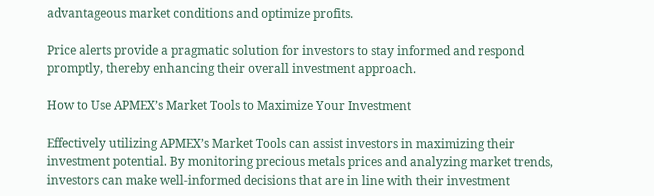advantageous market conditions and optimize profits.

Price alerts provide a pragmatic solution for investors to stay informed and respond promptly, thereby enhancing their overall investment approach.

How to Use APMEX’s Market Tools to Maximize Your Investment

Effectively utilizing APMEX’s Market Tools can assist investors in maximizing their investment potential. By monitoring precious metals prices and analyzing market trends, investors can make well-informed decisions that are in line with their investment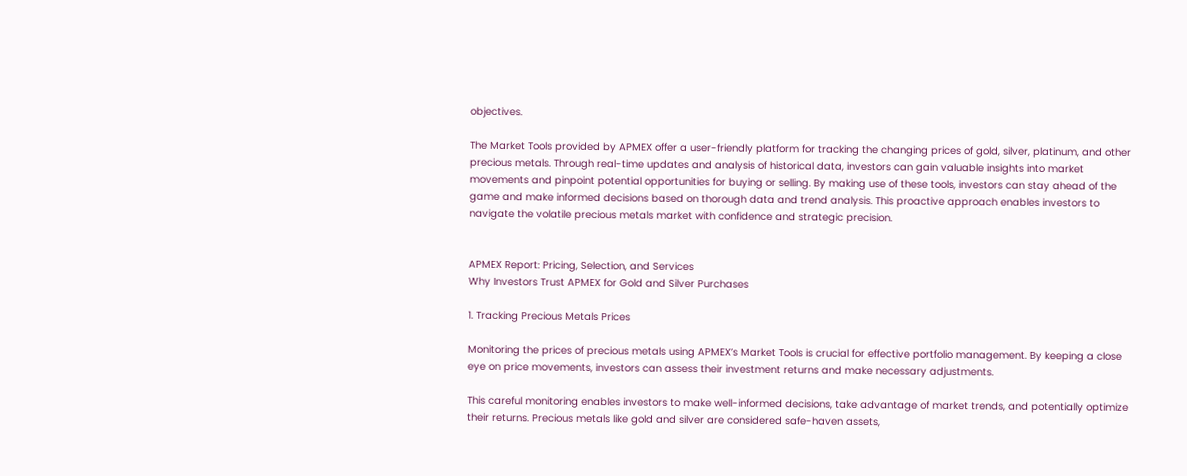objectives.

The Market Tools provided by APMEX offer a user-friendly platform for tracking the changing prices of gold, silver, platinum, and other precious metals. Through real-time updates and analysis of historical data, investors can gain valuable insights into market movements and pinpoint potential opportunities for buying or selling. By making use of these tools, investors can stay ahead of the game and make informed decisions based on thorough data and trend analysis. This proactive approach enables investors to navigate the volatile precious metals market with confidence and strategic precision.


APMEX Report: Pricing, Selection, and Services
Why Investors Trust APMEX for Gold and Silver Purchases

1. Tracking Precious Metals Prices

Monitoring the prices of precious metals using APMEX’s Market Tools is crucial for effective portfolio management. By keeping a close eye on price movements, investors can assess their investment returns and make necessary adjustments.

This careful monitoring enables investors to make well-informed decisions, take advantage of market trends, and potentially optimize their returns. Precious metals like gold and silver are considered safe-haven assets,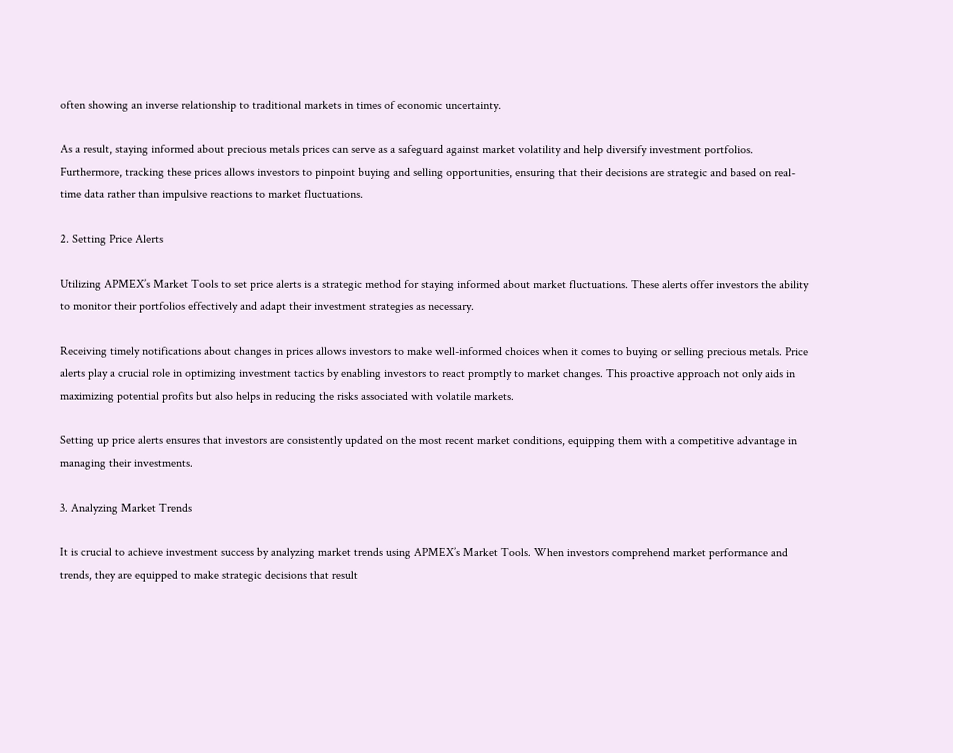often showing an inverse relationship to traditional markets in times of economic uncertainty.

As a result, staying informed about precious metals prices can serve as a safeguard against market volatility and help diversify investment portfolios. Furthermore, tracking these prices allows investors to pinpoint buying and selling opportunities, ensuring that their decisions are strategic and based on real-time data rather than impulsive reactions to market fluctuations.

2. Setting Price Alerts

Utilizing APMEX’s Market Tools to set price alerts is a strategic method for staying informed about market fluctuations. These alerts offer investors the ability to monitor their portfolios effectively and adapt their investment strategies as necessary.

Receiving timely notifications about changes in prices allows investors to make well-informed choices when it comes to buying or selling precious metals. Price alerts play a crucial role in optimizing investment tactics by enabling investors to react promptly to market changes. This proactive approach not only aids in maximizing potential profits but also helps in reducing the risks associated with volatile markets.

Setting up price alerts ensures that investors are consistently updated on the most recent market conditions, equipping them with a competitive advantage in managing their investments.

3. Analyzing Market Trends

It is crucial to achieve investment success by analyzing market trends using APMEX’s Market Tools. When investors comprehend market performance and trends, they are equipped to make strategic decisions that result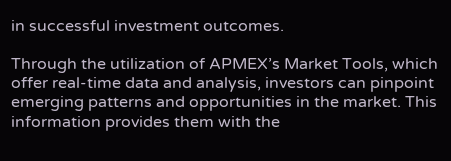in successful investment outcomes.

Through the utilization of APMEX’s Market Tools, which offer real-time data and analysis, investors can pinpoint emerging patterns and opportunities in the market. This information provides them with the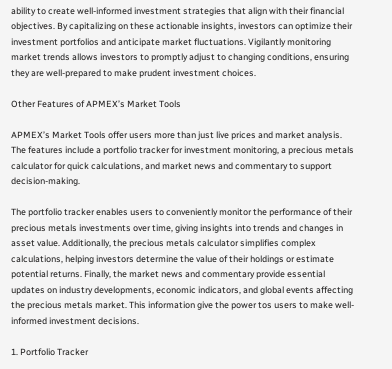ability to create well-informed investment strategies that align with their financial objectives. By capitalizing on these actionable insights, investors can optimize their investment portfolios and anticipate market fluctuations. Vigilantly monitoring market trends allows investors to promptly adjust to changing conditions, ensuring they are well-prepared to make prudent investment choices.

Other Features of APMEX’s Market Tools

APMEX’s Market Tools offer users more than just live prices and market analysis. The features include a portfolio tracker for investment monitoring, a precious metals calculator for quick calculations, and market news and commentary to support decision-making.

The portfolio tracker enables users to conveniently monitor the performance of their precious metals investments over time, giving insights into trends and changes in asset value. Additionally, the precious metals calculator simplifies complex calculations, helping investors determine the value of their holdings or estimate potential returns. Finally, the market news and commentary provide essential updates on industry developments, economic indicators, and global events affecting the precious metals market. This information give the power tos users to make well-informed investment decisions.

1. Portfolio Tracker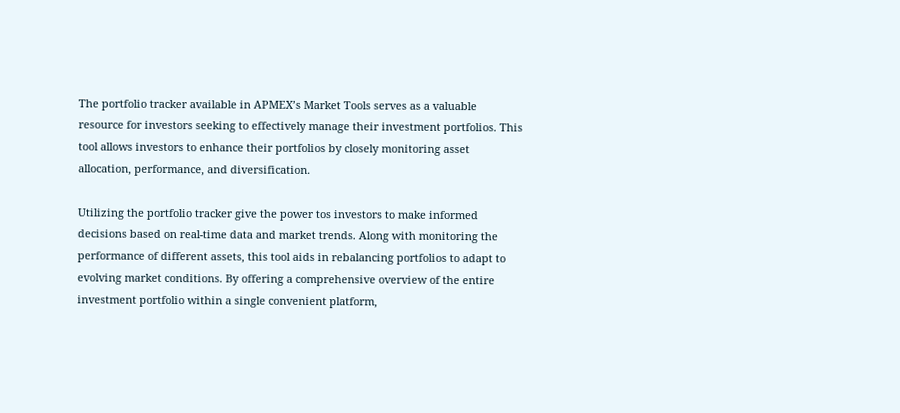The portfolio tracker available in APMEX’s Market Tools serves as a valuable resource for investors seeking to effectively manage their investment portfolios. This tool allows investors to enhance their portfolios by closely monitoring asset allocation, performance, and diversification.

Utilizing the portfolio tracker give the power tos investors to make informed decisions based on real-time data and market trends. Along with monitoring the performance of different assets, this tool aids in rebalancing portfolios to adapt to evolving market conditions. By offering a comprehensive overview of the entire investment portfolio within a single convenient platform,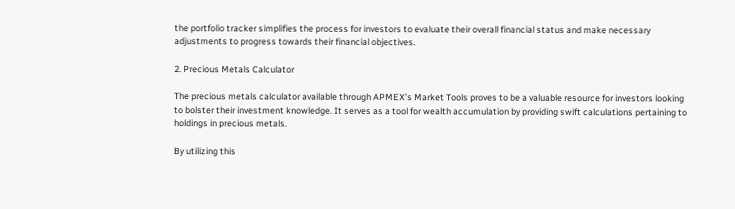the portfolio tracker simplifies the process for investors to evaluate their overall financial status and make necessary adjustments to progress towards their financial objectives.

2. Precious Metals Calculator

The precious metals calculator available through APMEX’s Market Tools proves to be a valuable resource for investors looking to bolster their investment knowledge. It serves as a tool for wealth accumulation by providing swift calculations pertaining to holdings in precious metals.

By utilizing this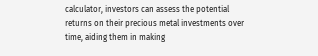calculator, investors can assess the potential returns on their precious metal investments over time, aiding them in making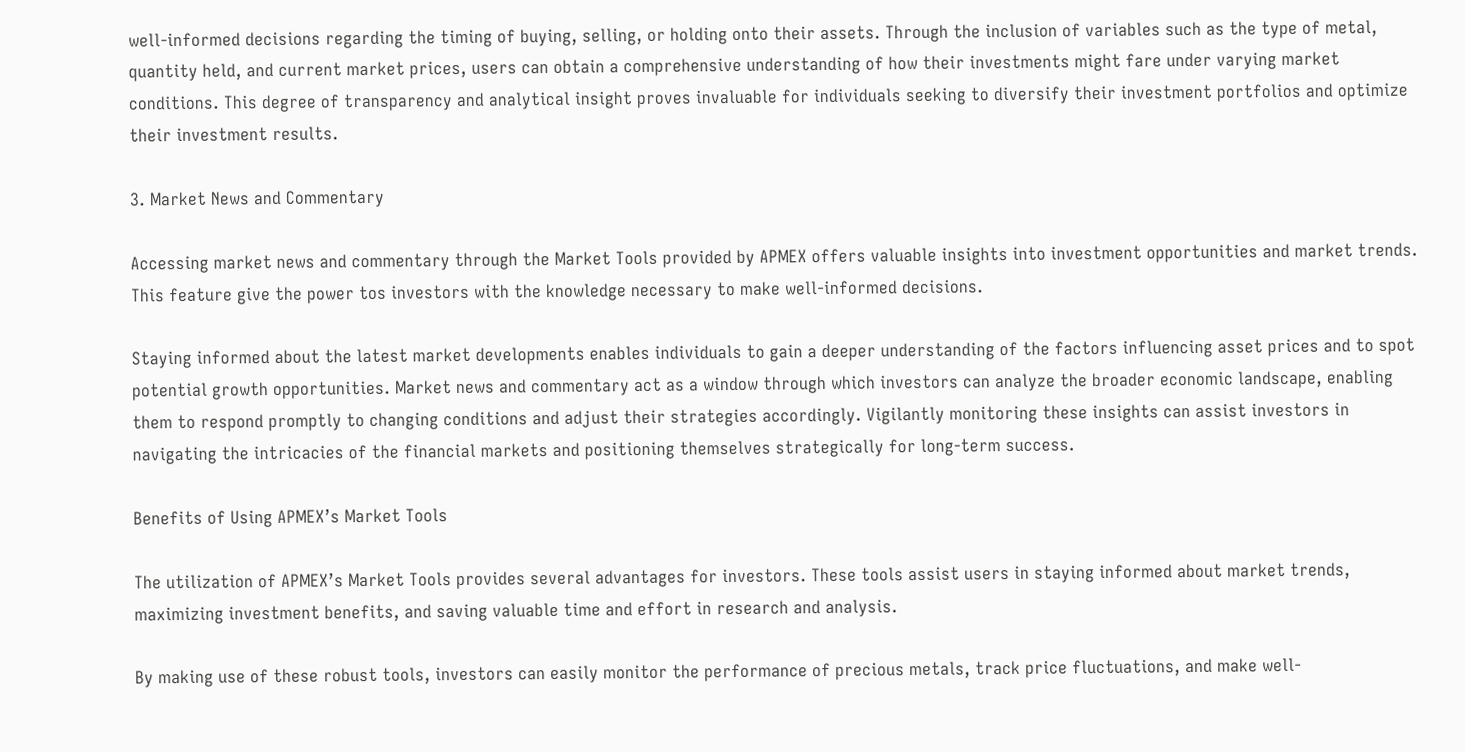well-informed decisions regarding the timing of buying, selling, or holding onto their assets. Through the inclusion of variables such as the type of metal, quantity held, and current market prices, users can obtain a comprehensive understanding of how their investments might fare under varying market conditions. This degree of transparency and analytical insight proves invaluable for individuals seeking to diversify their investment portfolios and optimize their investment results.

3. Market News and Commentary

Accessing market news and commentary through the Market Tools provided by APMEX offers valuable insights into investment opportunities and market trends. This feature give the power tos investors with the knowledge necessary to make well-informed decisions.

Staying informed about the latest market developments enables individuals to gain a deeper understanding of the factors influencing asset prices and to spot potential growth opportunities. Market news and commentary act as a window through which investors can analyze the broader economic landscape, enabling them to respond promptly to changing conditions and adjust their strategies accordingly. Vigilantly monitoring these insights can assist investors in navigating the intricacies of the financial markets and positioning themselves strategically for long-term success.

Benefits of Using APMEX’s Market Tools

The utilization of APMEX’s Market Tools provides several advantages for investors. These tools assist users in staying informed about market trends, maximizing investment benefits, and saving valuable time and effort in research and analysis.

By making use of these robust tools, investors can easily monitor the performance of precious metals, track price fluctuations, and make well-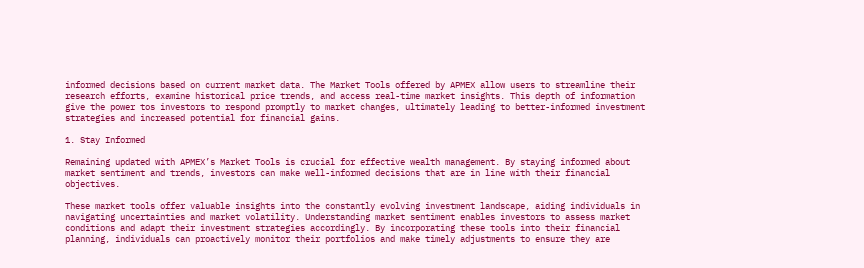informed decisions based on current market data. The Market Tools offered by APMEX allow users to streamline their research efforts, examine historical price trends, and access real-time market insights. This depth of information give the power tos investors to respond promptly to market changes, ultimately leading to better-informed investment strategies and increased potential for financial gains.

1. Stay Informed

Remaining updated with APMEX’s Market Tools is crucial for effective wealth management. By staying informed about market sentiment and trends, investors can make well-informed decisions that are in line with their financial objectives.

These market tools offer valuable insights into the constantly evolving investment landscape, aiding individuals in navigating uncertainties and market volatility. Understanding market sentiment enables investors to assess market conditions and adapt their investment strategies accordingly. By incorporating these tools into their financial planning, individuals can proactively monitor their portfolios and make timely adjustments to ensure they are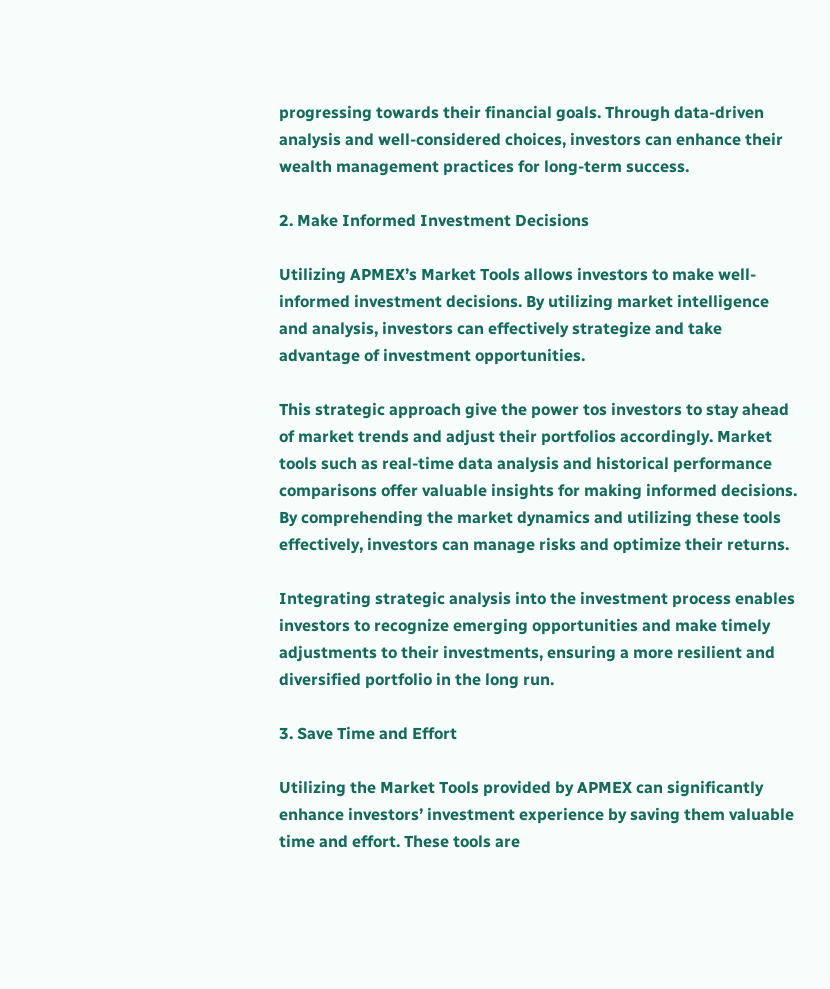progressing towards their financial goals. Through data-driven analysis and well-considered choices, investors can enhance their wealth management practices for long-term success.

2. Make Informed Investment Decisions

Utilizing APMEX’s Market Tools allows investors to make well-informed investment decisions. By utilizing market intelligence and analysis, investors can effectively strategize and take advantage of investment opportunities.

This strategic approach give the power tos investors to stay ahead of market trends and adjust their portfolios accordingly. Market tools such as real-time data analysis and historical performance comparisons offer valuable insights for making informed decisions. By comprehending the market dynamics and utilizing these tools effectively, investors can manage risks and optimize their returns.

Integrating strategic analysis into the investment process enables investors to recognize emerging opportunities and make timely adjustments to their investments, ensuring a more resilient and diversified portfolio in the long run.

3. Save Time and Effort

Utilizing the Market Tools provided by APMEX can significantly enhance investors’ investment experience by saving them valuable time and effort. These tools are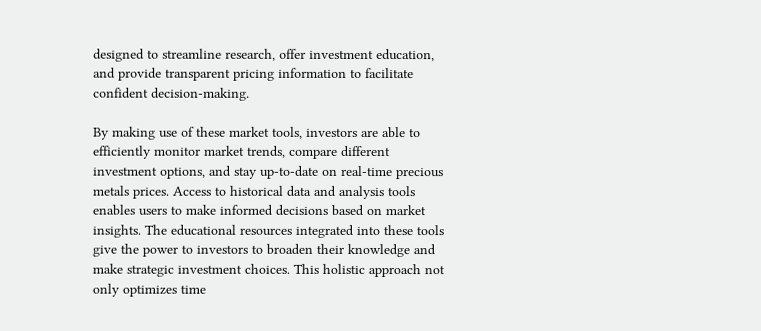designed to streamline research, offer investment education, and provide transparent pricing information to facilitate confident decision-making.

By making use of these market tools, investors are able to efficiently monitor market trends, compare different investment options, and stay up-to-date on real-time precious metals prices. Access to historical data and analysis tools enables users to make informed decisions based on market insights. The educational resources integrated into these tools give the power to investors to broaden their knowledge and make strategic investment choices. This holistic approach not only optimizes time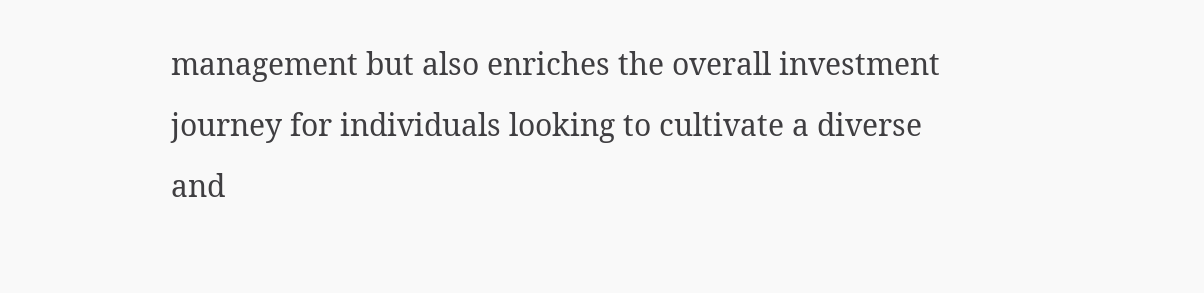management but also enriches the overall investment journey for individuals looking to cultivate a diverse and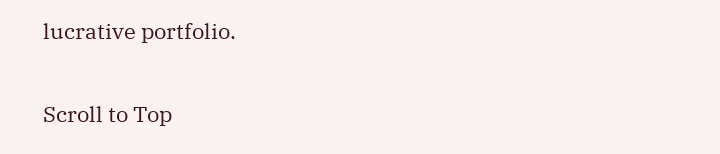lucrative portfolio.

Scroll to Top